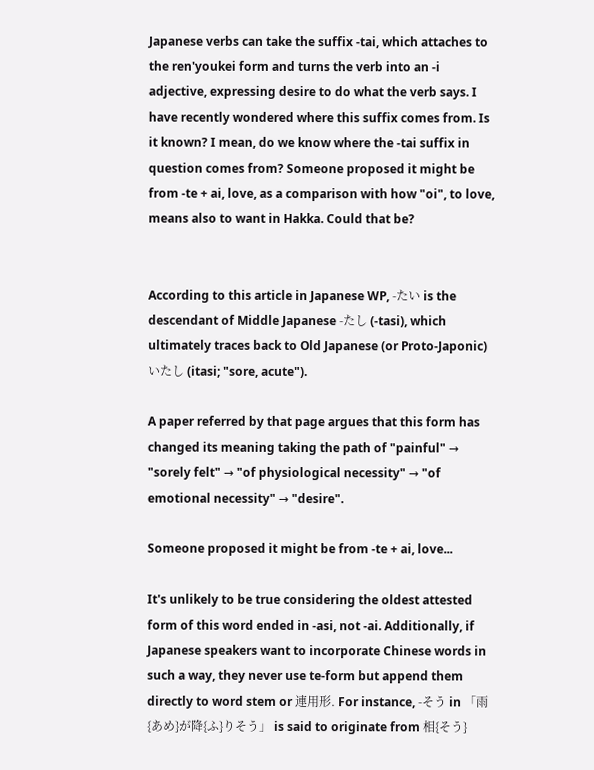Japanese verbs can take the suffix -tai, which attaches to the ren'youkei form and turns the verb into an -i adjective, expressing desire to do what the verb says. I have recently wondered where this suffix comes from. Is it known? I mean, do we know where the -tai suffix in question comes from? Someone proposed it might be from -te + ai, love, as a comparison with how "oi", to love, means also to want in Hakka. Could that be?


According to this article in Japanese WP, -たい is the descendant of Middle Japanese -たし (-tasi), which ultimately traces back to Old Japanese (or Proto-Japonic) いたし (itasi; "sore, acute").

A paper referred by that page argues that this form has changed its meaning taking the path of "painful" → "sorely felt" → "of physiological necessity" → "of emotional necessity" → "desire".

Someone proposed it might be from -te + ai, love...

It's unlikely to be true considering the oldest attested form of this word ended in -asi, not -ai. Additionally, if Japanese speakers want to incorporate Chinese words in such a way, they never use te-form but append them directly to word stem or 連用形. For instance, -そう in 「雨{あめ}が降{ふ}りそう」 is said to originate from 相{そう}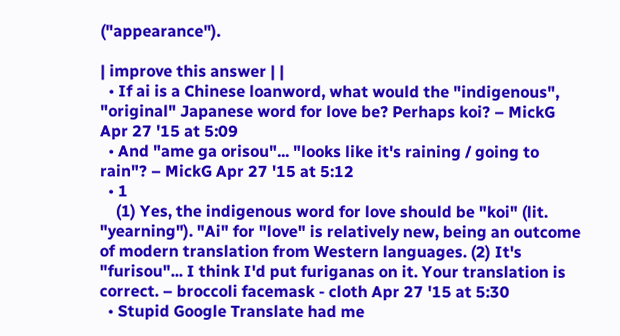("appearance").

| improve this answer | |
  • If ai is a Chinese loanword, what would the "indigenous", "original" Japanese word for love be? Perhaps koi? – MickG Apr 27 '15 at 5:09
  • And "ame ga orisou"... "looks like it's raining / going to rain"? – MickG Apr 27 '15 at 5:12
  • 1
    (1) Yes, the indigenous word for love should be "koi" (lit. "yearning"). "Ai" for "love" is relatively new, being an outcome of modern translation from Western languages. (2) It's "furisou"... I think I'd put furiganas on it. Your translation is correct. – broccoli facemask - cloth Apr 27 '15 at 5:30
  • Stupid Google Translate had me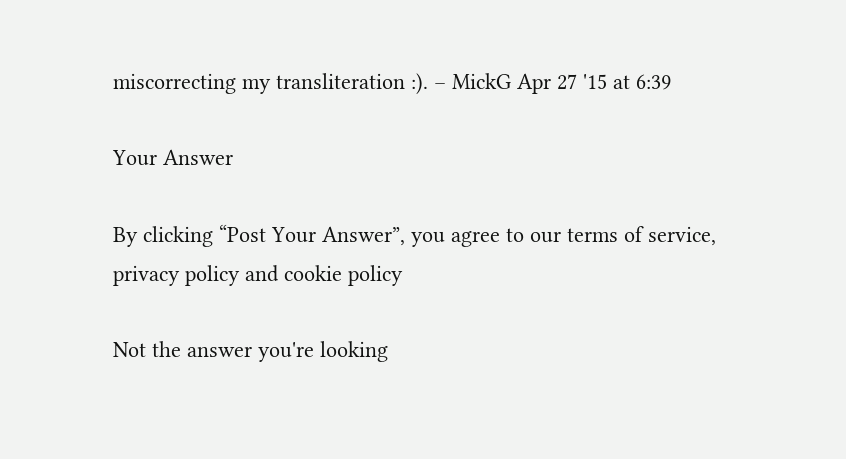miscorrecting my transliteration :). – MickG Apr 27 '15 at 6:39

Your Answer

By clicking “Post Your Answer”, you agree to our terms of service, privacy policy and cookie policy

Not the answer you're looking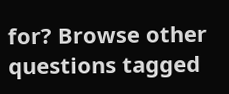for? Browse other questions tagged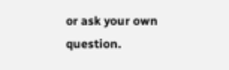or ask your own question.